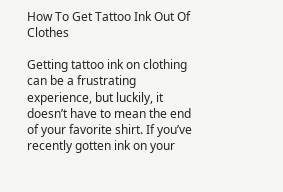How To Get Tattoo Ink Out Of Clothes

Getting tattoo ink on clothing can be a frustrating experience, but luckily, it doesn’t have to mean the end of your favorite shirt. If you’ve recently gotten ink on your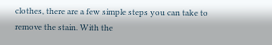clothes, there are a few simple steps you can take to remove the stain. With the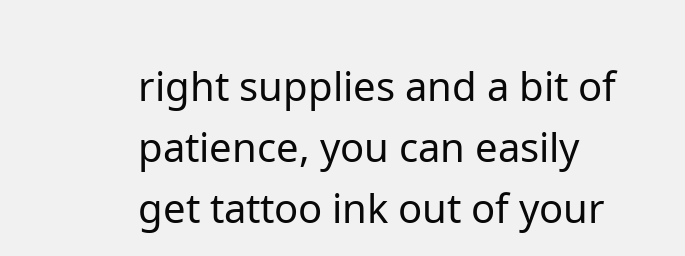right supplies and a bit of patience, you can easily get tattoo ink out of your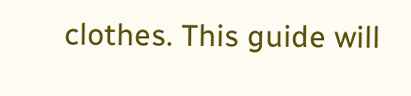clothes. This guide will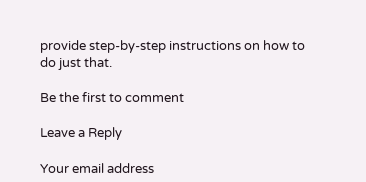provide step-by-step instructions on how to do just that.

Be the first to comment

Leave a Reply

Your email address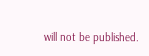will not be published.